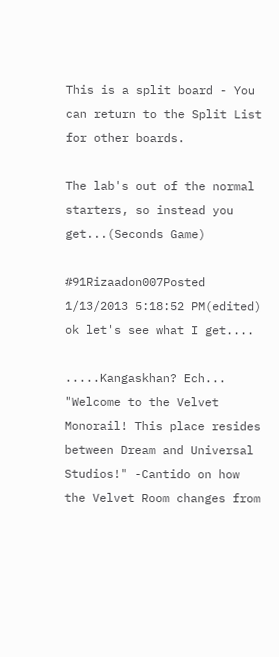This is a split board - You can return to the Split List for other boards.

The lab's out of the normal starters, so instead you get...(Seconds Game)

#91Rizaadon007Posted 1/13/2013 5:18:52 PM(edited)
ok let's see what I get....

.....Kangaskhan? Ech...
"Welcome to the Velvet Monorail! This place resides between Dream and Universal Studios!" -Cantido on how the Velvet Room changes from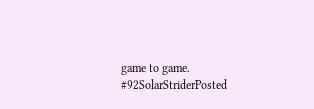game to game.
#92SolarStriderPosted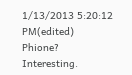1/13/2013 5:20:12 PM(edited)
Phione? Interesting.